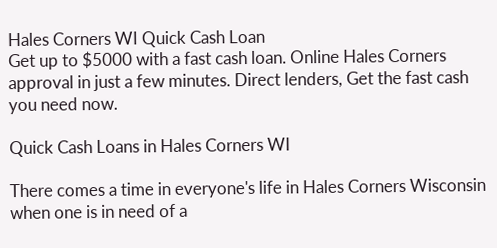Hales Corners WI Quick Cash Loan
Get up to $5000 with a fast cash loan. Online Hales Corners approval in just a few minutes. Direct lenders, Get the fast cash you need now.

Quick Cash Loans in Hales Corners WI

There comes a time in everyone's life in Hales Corners Wisconsin when one is in need of a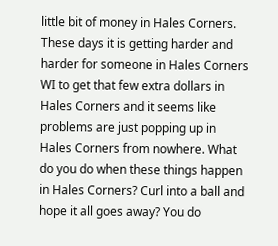little bit of money in Hales Corners. These days it is getting harder and harder for someone in Hales Corners WI to get that few extra dollars in Hales Corners and it seems like problems are just popping up in Hales Corners from nowhere. What do you do when these things happen in Hales Corners? Curl into a ball and hope it all goes away? You do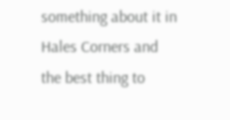something about it in Hales Corners and the best thing to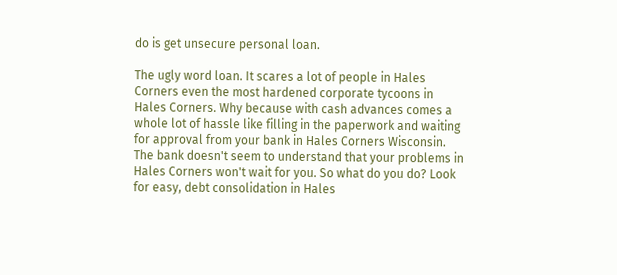do is get unsecure personal loan.

The ugly word loan. It scares a lot of people in Hales Corners even the most hardened corporate tycoons in Hales Corners. Why because with cash advances comes a whole lot of hassle like filling in the paperwork and waiting for approval from your bank in Hales Corners Wisconsin. The bank doesn't seem to understand that your problems in Hales Corners won't wait for you. So what do you do? Look for easy, debt consolidation in Hales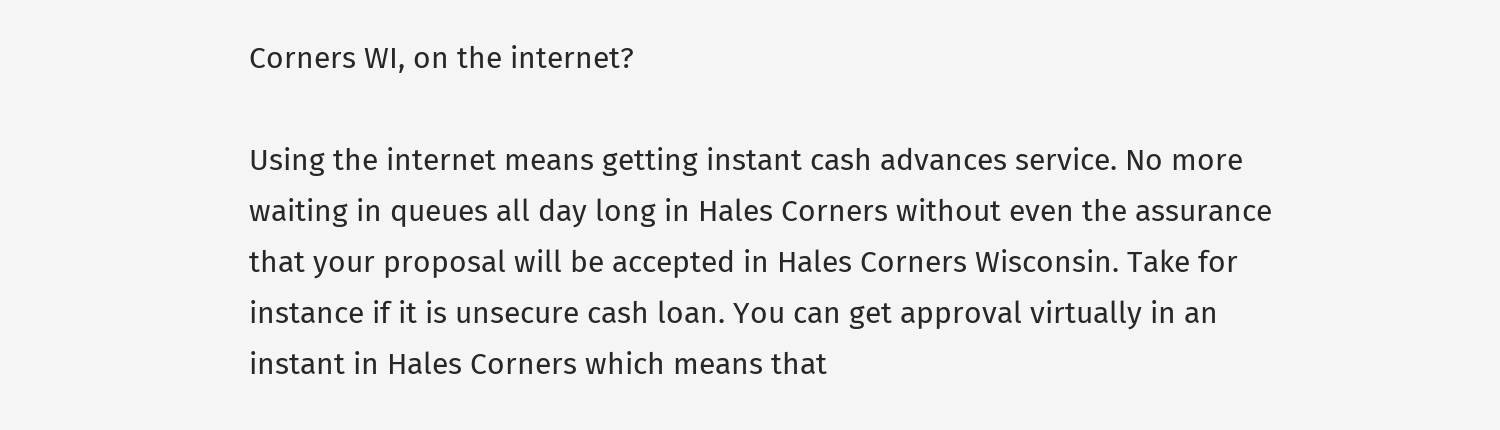Corners WI, on the internet?

Using the internet means getting instant cash advances service. No more waiting in queues all day long in Hales Corners without even the assurance that your proposal will be accepted in Hales Corners Wisconsin. Take for instance if it is unsecure cash loan. You can get approval virtually in an instant in Hales Corners which means that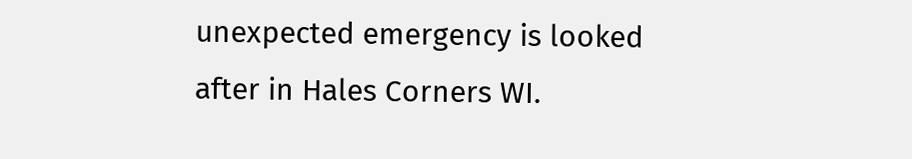unexpected emergency is looked after in Hales Corners WI.